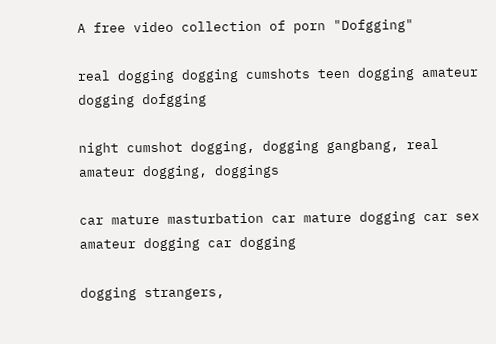A free video collection of porn "Dofgging"

real dogging dogging cumshots teen dogging amateur dogging dofgging

night cumshot dogging, dogging gangbang, real amateur dogging, doggings

car mature masturbation car mature dogging car sex amateur dogging car dogging

dogging strangers,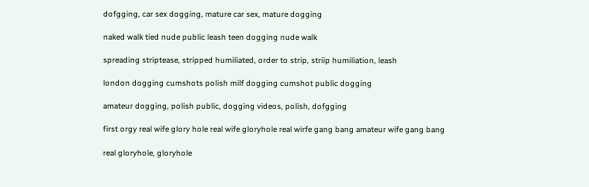dofgging, car sex dogging, mature car sex, mature dogging

naked walk tied nude public leash teen dogging nude walk

spreading striptease, stripped humiliated, order to strip, striip humiliation, leash

london dogging cumshots polish milf dogging cumshot public dogging

amateur dogging, polish public, dogging videos, polish, dofgging

first orgy real wife glory hole real wife gloryhole real wirfe gang bang amateur wife gang bang

real gloryhole, gloryhole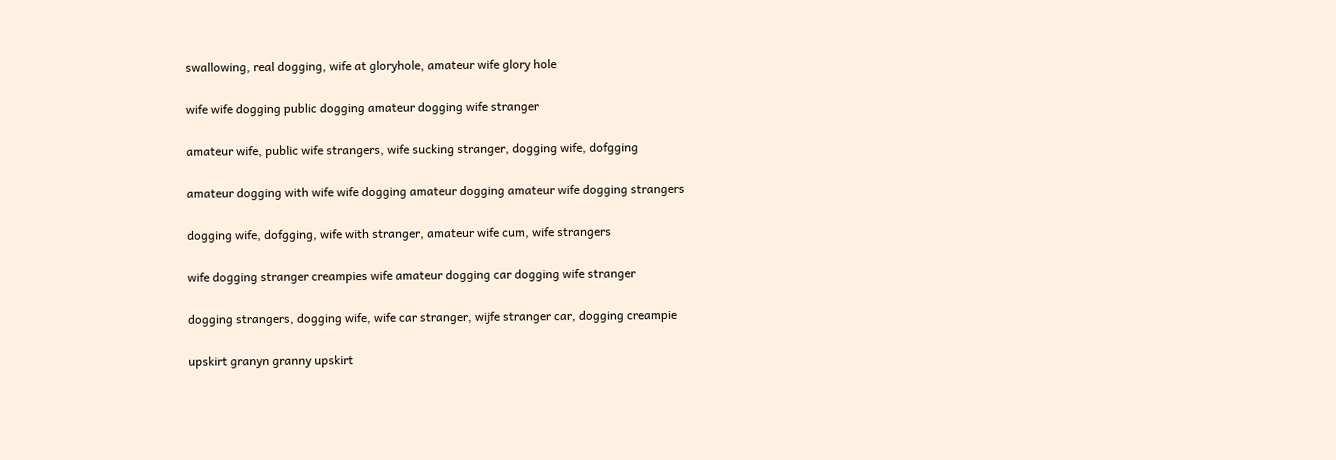swallowing, real dogging, wife at gloryhole, amateur wife glory hole

wife wife dogging public dogging amateur dogging wife stranger

amateur wife, public wife strangers, wife sucking stranger, dogging wife, dofgging

amateur dogging with wife wife dogging amateur dogging amateur wife dogging strangers

dogging wife, dofgging, wife with stranger, amateur wife cum, wife strangers

wife dogging stranger creampies wife amateur dogging car dogging wife stranger

dogging strangers, dogging wife, wife car stranger, wijfe stranger car, dogging creampie

upskirt granyn granny upskirt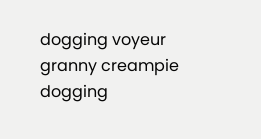dogging voyeur granny creampie dogging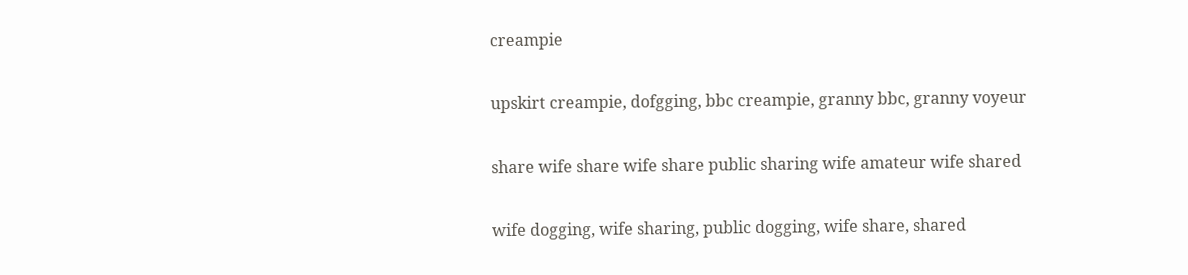creampie

upskirt creampie, dofgging, bbc creampie, granny bbc, granny voyeur

share wife share wife share public sharing wife amateur wife shared

wife dogging, wife sharing, public dogging, wife share, shared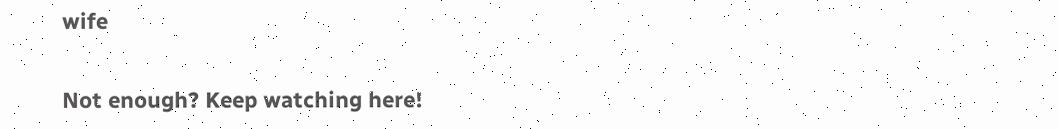wife


Not enough? Keep watching here!